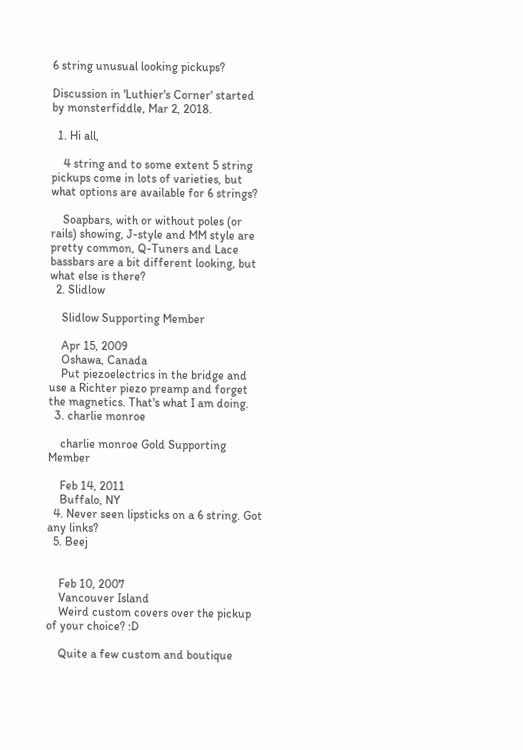6 string unusual looking pickups?

Discussion in 'Luthier's Corner' started by monsterfiddle, Mar 2, 2018.

  1. Hi all,

    4 string and to some extent 5 string pickups come in lots of varieties, but what options are available for 6 strings?

    Soapbars, with or without poles (or rails) showing, J-style and MM style are pretty common, Q-Tuners and Lace bassbars are a bit different looking, but what else is there?
  2. Slidlow

    Slidlow Supporting Member

    Apr 15, 2009
    Oshawa, Canada
    Put piezoelectrics in the bridge and use a Richter piezo preamp and forget the magnetics. That's what I am doing.
  3. charlie monroe

    charlie monroe Gold Supporting Member

    Feb 14, 2011
    Buffalo, NY
  4. Never seen lipsticks on a 6 string. Got any links?
  5. Beej


    Feb 10, 2007
    Vancouver Island
    Weird custom covers over the pickup of your choice? :D

    Quite a few custom and boutique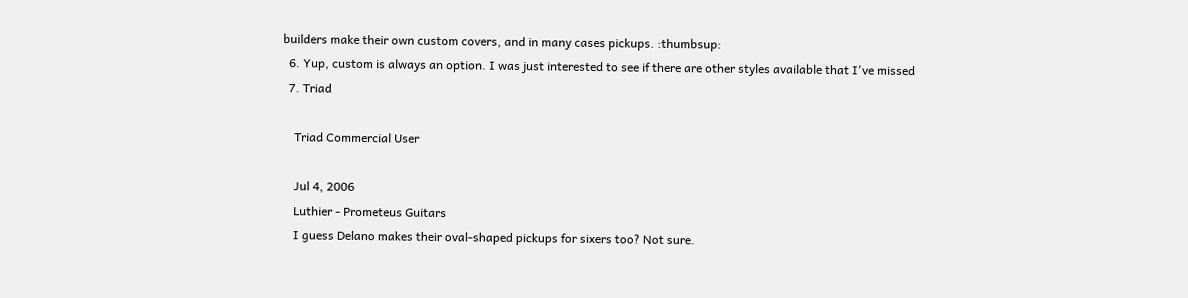builders make their own custom covers, and in many cases pickups. :thumbsup:
  6. Yup, custom is always an option. I was just interested to see if there are other styles available that I've missed
  7. Triad

    Triad Commercial User

    Jul 4, 2006
    Luthier - Prometeus Guitars
    I guess Delano makes their oval-shaped pickups for sixers too? Not sure.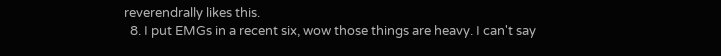reverendrally likes this.
  8. I put EMGs in a recent six, wow those things are heavy. I can't say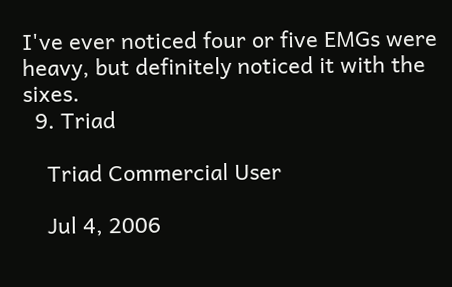I've ever noticed four or five EMGs were heavy, but definitely noticed it with the sixes.
  9. Triad

    Triad Commercial User

    Jul 4, 2006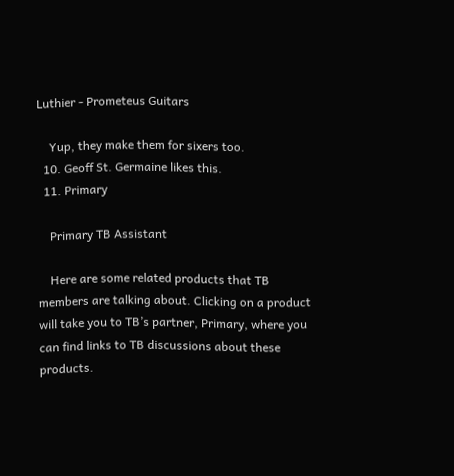Luthier - Prometeus Guitars

    Yup, they make them for sixers too.
  10. Geoff St. Germaine likes this.
  11. Primary

    Primary TB Assistant

    Here are some related products that TB members are talking about. Clicking on a product will take you to TB’s partner, Primary, where you can find links to TB discussions about these products.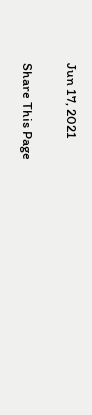Jun 17, 2021

Share This Page